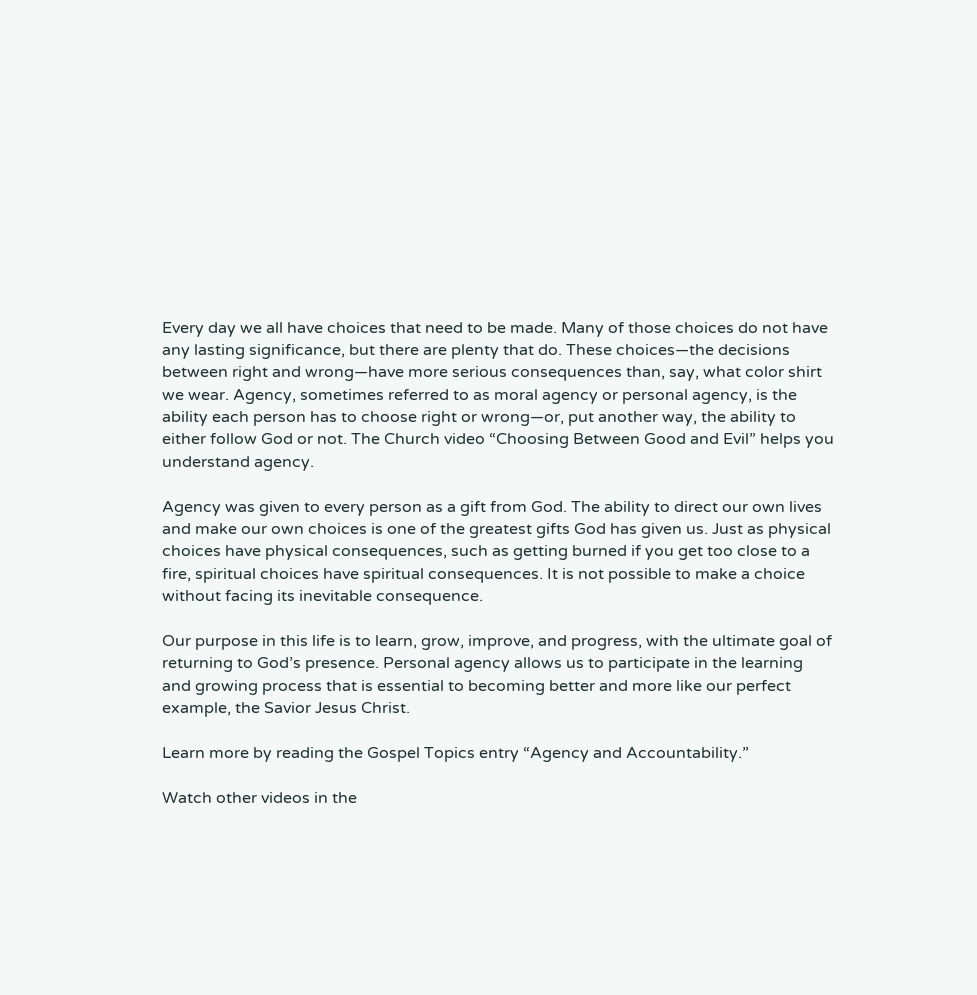Every day we all have choices that need to be made. Many of those choices do not have any lasting significance, but there are plenty that do. These choices—the decisions between right and wrong—have more serious consequences than, say, what color shirt we wear. Agency, sometimes referred to as moral agency or personal agency, is the ability each person has to choose right or wrong—or, put another way, the ability to either follow God or not. The Church video “Choosing Between Good and Evil” helps you understand agency.

Agency was given to every person as a gift from God. The ability to direct our own lives and make our own choices is one of the greatest gifts God has given us. Just as physical choices have physical consequences, such as getting burned if you get too close to a fire, spiritual choices have spiritual consequences. It is not possible to make a choice without facing its inevitable consequence.

Our purpose in this life is to learn, grow, improve, and progress, with the ultimate goal of returning to God’s presence. Personal agency allows us to participate in the learning and growing process that is essential to becoming better and more like our perfect example, the Savior Jesus Christ.

Learn more by reading the Gospel Topics entry “Agency and Accountability.”

Watch other videos in the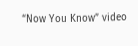“Now You Know” video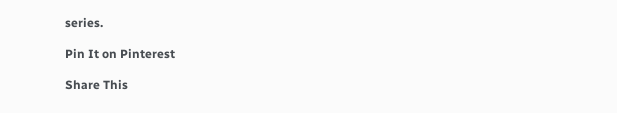series.

Pin It on Pinterest

Share This